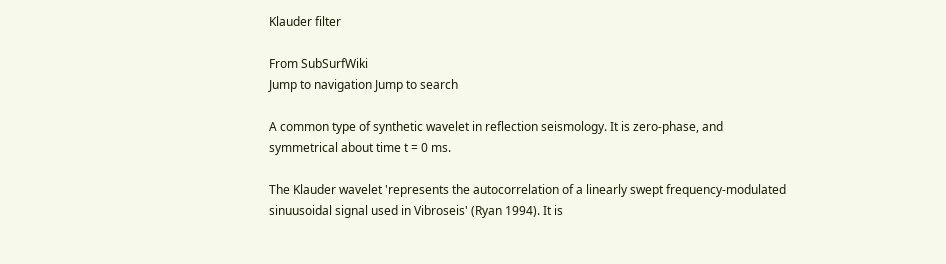Klauder filter

From SubSurfWiki
Jump to navigation Jump to search

A common type of synthetic wavelet in reflection seismology. It is zero-phase, and symmetrical about time t = 0 ms.

The Klauder wavelet 'represents the autocorrelation of a linearly swept frequency-modulated sinuusoidal signal used in Vibroseis' (Ryan 1994). It is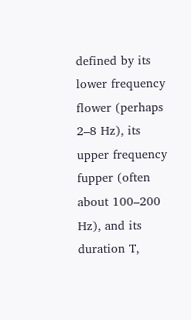defined by its lower frequency flower (perhaps 2–8 Hz), its upper frequency fupper (often about 100–200 Hz), and its duration T,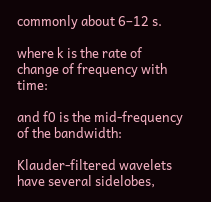commonly about 6–12 s.

where k is the rate of change of frequency with time:

and f0 is the mid-frequency of the bandwidth:

Klauder-filtered wavelets have several sidelobes,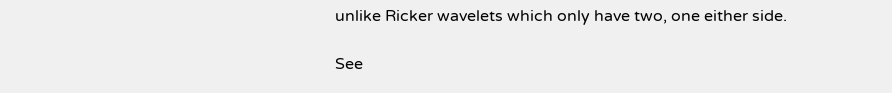unlike Ricker wavelets which only have two, one either side.

See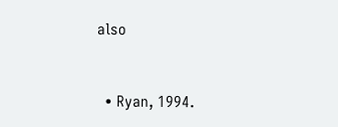also


  • Ryan, 1994.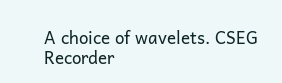A choice of wavelets. CSEG Recorder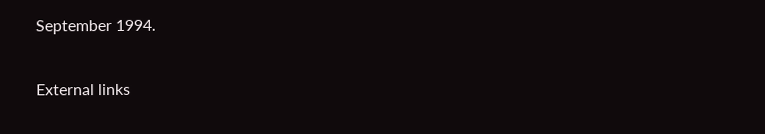September 1994.

External links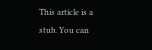This article is a stub. You can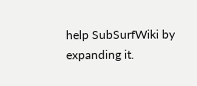help SubSurfWiki by expanding it.